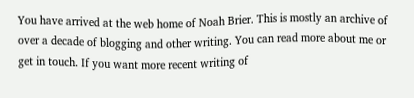You have arrived at the web home of Noah Brier. This is mostly an archive of over a decade of blogging and other writing. You can read more about me or get in touch. If you want more recent writing of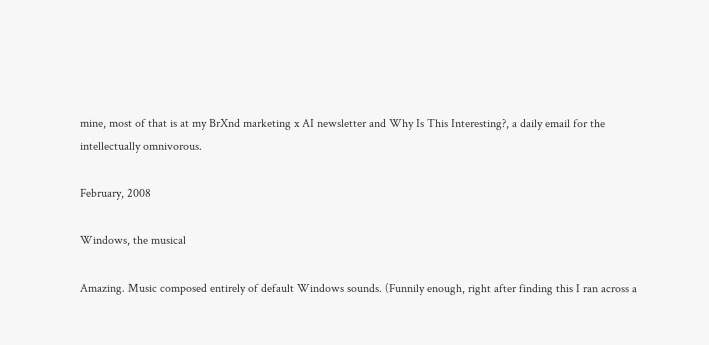mine, most of that is at my BrXnd marketing x AI newsletter and Why Is This Interesting?, a daily email for the intellectually omnivorous.

February, 2008

Windows, the musical

Amazing. Music composed entirely of default Windows sounds. (Funnily enough, right after finding this I ran across a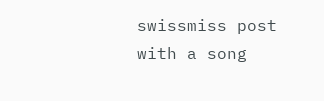swissmiss post with a song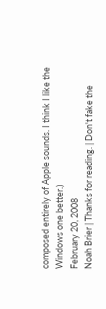composed entirely of Apple sounds. I think I like the Windows one better.)
February 20, 2008
Noah Brier | Thanks for reading. | Don't fake the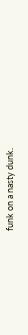funk on a nasty dunk.